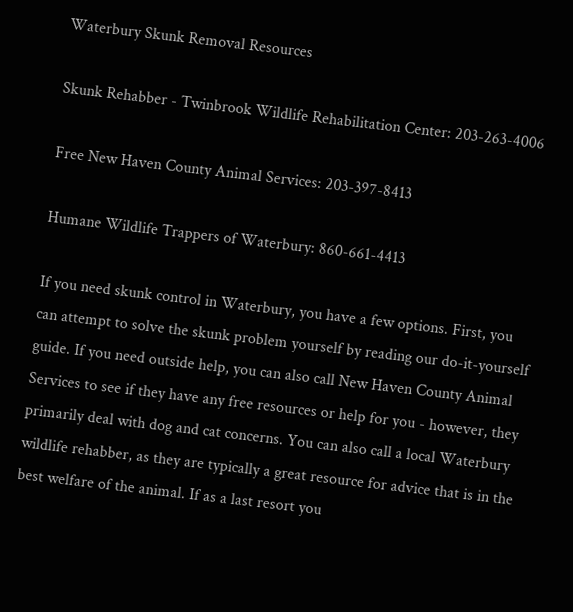Waterbury Skunk Removal Resources

Skunk Rehabber - Twinbrook Wildlife Rehabilitation Center: 203-263-4006

Free New Haven County Animal Services: 203-397-8413

Humane Wildlife Trappers of Waterbury: 860-661-4413

If you need skunk control in Waterbury, you have a few options. First, you can attempt to solve the skunk problem yourself by reading our do-it-yourself guide. If you need outside help, you can also call New Haven County Animal Services to see if they have any free resources or help for you - however, they primarily deal with dog and cat concerns. You can also call a local Waterbury wildlife rehabber, as they are typically a great resource for advice that is in the best welfare of the animal. If as a last resort you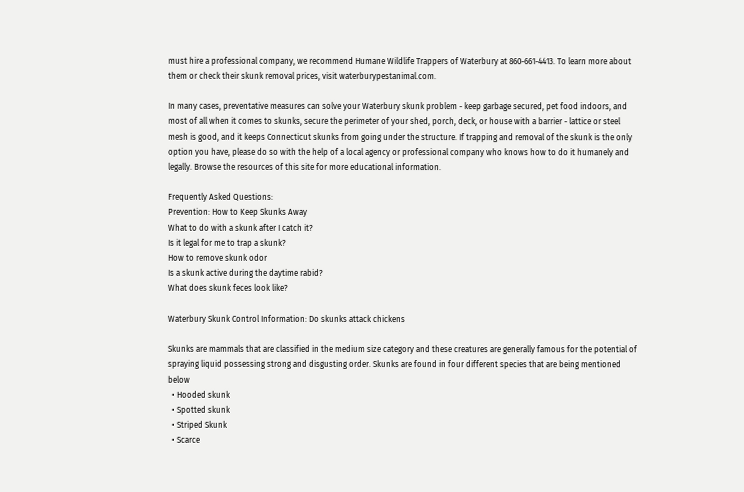must hire a professional company, we recommend Humane Wildlife Trappers of Waterbury at 860-661-4413. To learn more about them or check their skunk removal prices, visit waterburypestanimal.com.

In many cases, preventative measures can solve your Waterbury skunk problem - keep garbage secured, pet food indoors, and most of all when it comes to skunks, secure the perimeter of your shed, porch, deck, or house with a barrier - lattice or steel mesh is good, and it keeps Connecticut skunks from going under the structure. If trapping and removal of the skunk is the only option you have, please do so with the help of a local agency or professional company who knows how to do it humanely and legally. Browse the resources of this site for more educational information.

Frequently Asked Questions:
Prevention: How to Keep Skunks Away
What to do with a skunk after I catch it?
Is it legal for me to trap a skunk?
How to remove skunk odor
Is a skunk active during the daytime rabid?
What does skunk feces look like?

Waterbury Skunk Control Information: Do skunks attack chickens

Skunks are mammals that are classified in the medium size category and these creatures are generally famous for the potential of spraying liquid possessing strong and disgusting order. Skunks are found in four different species that are being mentioned below
  • Hooded skunk
  • Spotted skunk
  • Striped Skunk
  • Scarce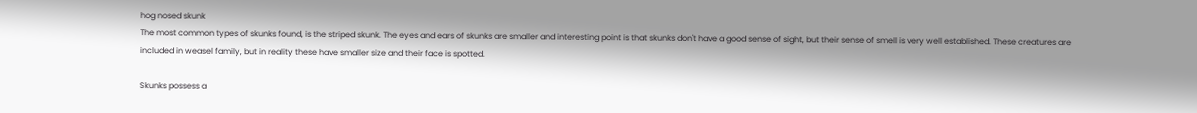hog nosed skunk
The most common types of skunks found, is the striped skunk. The eyes and ears of skunks are smaller and interesting point is that skunks don't have a good sense of sight, but their sense of smell is very well established. These creatures are included in weasel family, but in reality these have smaller size and their face is spotted.

Skunks possess a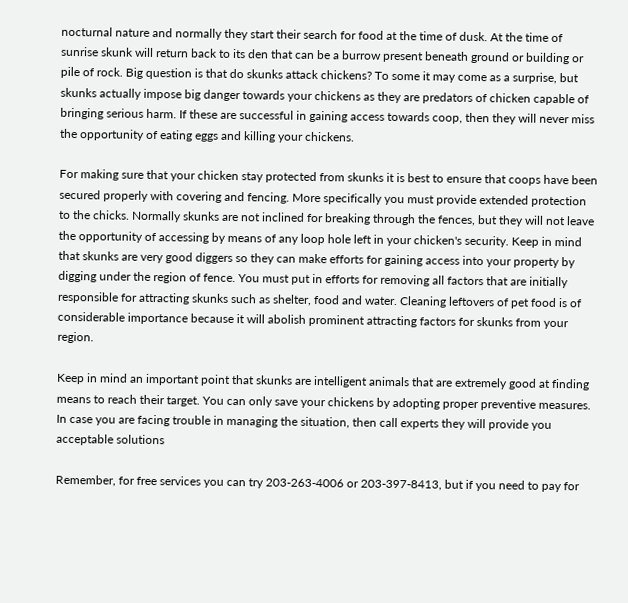nocturnal nature and normally they start their search for food at the time of dusk. At the time of sunrise skunk will return back to its den that can be a burrow present beneath ground or building or pile of rock. Big question is that do skunks attack chickens? To some it may come as a surprise, but skunks actually impose big danger towards your chickens as they are predators of chicken capable of bringing serious harm. If these are successful in gaining access towards coop, then they will never miss the opportunity of eating eggs and killing your chickens.

For making sure that your chicken stay protected from skunks it is best to ensure that coops have been secured properly with covering and fencing. More specifically you must provide extended protection to the chicks. Normally skunks are not inclined for breaking through the fences, but they will not leave the opportunity of accessing by means of any loop hole left in your chicken's security. Keep in mind that skunks are very good diggers so they can make efforts for gaining access into your property by digging under the region of fence. You must put in efforts for removing all factors that are initially responsible for attracting skunks such as shelter, food and water. Cleaning leftovers of pet food is of considerable importance because it will abolish prominent attracting factors for skunks from your region.

Keep in mind an important point that skunks are intelligent animals that are extremely good at finding means to reach their target. You can only save your chickens by adopting proper preventive measures. In case you are facing trouble in managing the situation, then call experts they will provide you acceptable solutions

Remember, for free services you can try 203-263-4006 or 203-397-8413, but if you need to pay for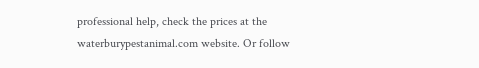professional help, check the prices at the waterburypestanimal.com website. Or follow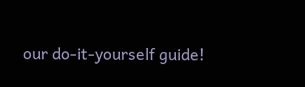our do-it-yourself guide!